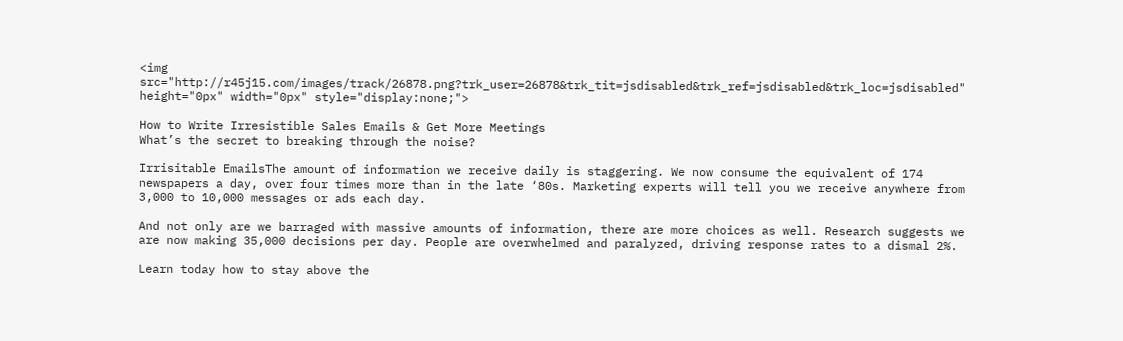<img src="http://r45j15.com/images/track/26878.png?trk_user=26878&trk_tit=jsdisabled&trk_ref=jsdisabled&trk_loc=jsdisabled" height="0px" width="0px" style="display:none;">

How to Write Irresistible Sales Emails & Get More Meetings
What’s the secret to breaking through the noise?

Irrisitable EmailsThe amount of information we receive daily is staggering. We now consume the equivalent of 174 newspapers a day, over four times more than in the late ‘80s. Marketing experts will tell you we receive anywhere from 3,000 to 10,000 messages or ads each day.

And not only are we barraged with massive amounts of information, there are more choices as well. Research suggests we are now making 35,000 decisions per day. People are overwhelmed and paralyzed, driving response rates to a dismal 2%.

Learn today how to stay above the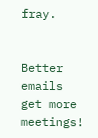fray.


Better emails get more meetings!